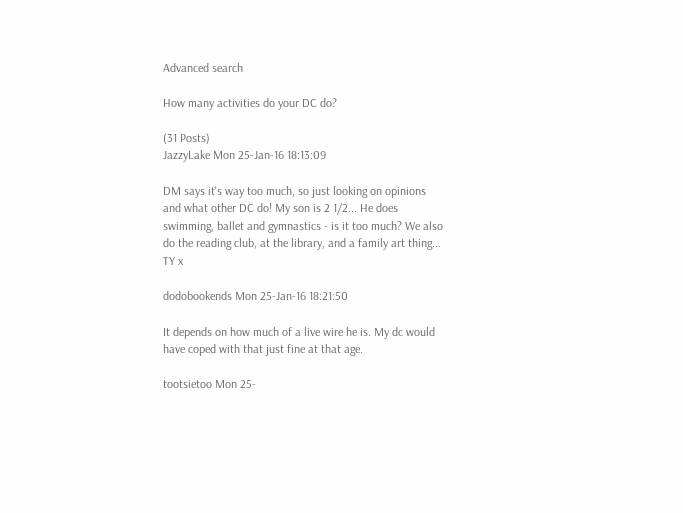Advanced search

How many activities do your DC do?

(31 Posts)
JazzyLake Mon 25-Jan-16 18:13:09

DM says it's way too much, so just looking on opinions and what other DC do! My son is 2 1/2... He does swimming, ballet and gymnastics - is it too much? We also do the reading club, at the library, and a family art thing... TY x

dodobookends Mon 25-Jan-16 18:21:50

It depends on how much of a live wire he is. My dc would have coped with that just fine at that age.

tootsietoo Mon 25-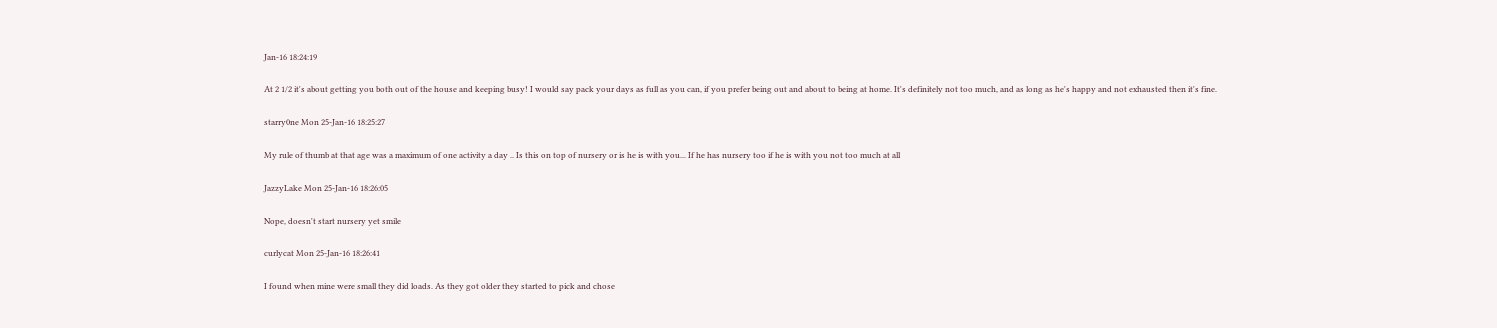Jan-16 18:24:19

At 2 1/2 it's about getting you both out of the house and keeping busy! I would say pack your days as full as you can, if you prefer being out and about to being at home. It's definitely not too much, and as long as he's happy and not exhausted then it's fine.

starry0ne Mon 25-Jan-16 18:25:27

My rule of thumb at that age was a maximum of one activity a day .. Is this on top of nursery or is he is with you... If he has nursery too if he is with you not too much at all

JazzyLake Mon 25-Jan-16 18:26:05

Nope, doesn't start nursery yet smile

curlycat Mon 25-Jan-16 18:26:41

I found when mine were small they did loads. As they got older they started to pick and chose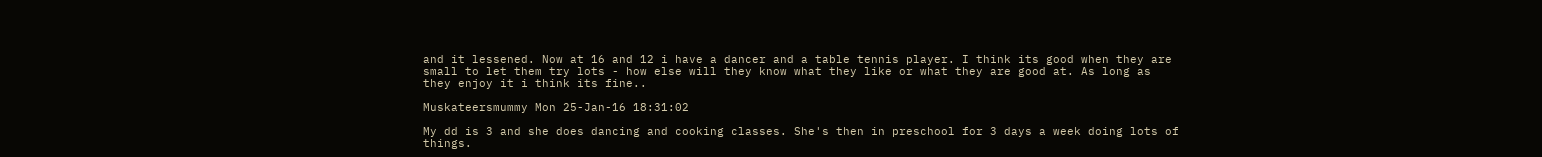and it lessened. Now at 16 and 12 i have a dancer and a table tennis player. I think its good when they are small to let them try lots - how else will they know what they like or what they are good at. As long as they enjoy it i think its fine..

Muskateersmummy Mon 25-Jan-16 18:31:02

My dd is 3 and she does dancing and cooking classes. She's then in preschool for 3 days a week doing lots of things.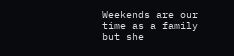Weekends are our time as a family but she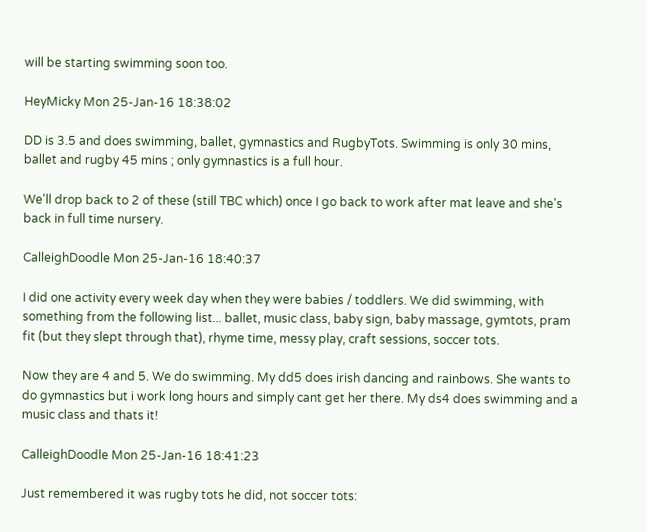will be starting swimming soon too.

HeyMicky Mon 25-Jan-16 18:38:02

DD is 3.5 and does swimming, ballet, gymnastics and RugbyTots. Swimming is only 30 mins, ballet and rugby 45 mins ; only gymnastics is a full hour.

We'll drop back to 2 of these (still TBC which) once I go back to work after mat leave and she's back in full time nursery.

CalleighDoodle Mon 25-Jan-16 18:40:37

I did one activity every week day when they were babies / toddlers. We did swimming, with something from the following list... ballet, music class, baby sign, baby massage, gymtots, pram fit (but they slept through that), rhyme time, messy play, craft sessions, soccer tots.

Now they are 4 and 5. We do swimming. My dd5 does irish dancing and rainbows. She wants to do gymnastics but i work long hours and simply cant get her there. My ds4 does swimming and a music class and thats it!

CalleighDoodle Mon 25-Jan-16 18:41:23

Just remembered it was rugby tots he did, not soccer tots: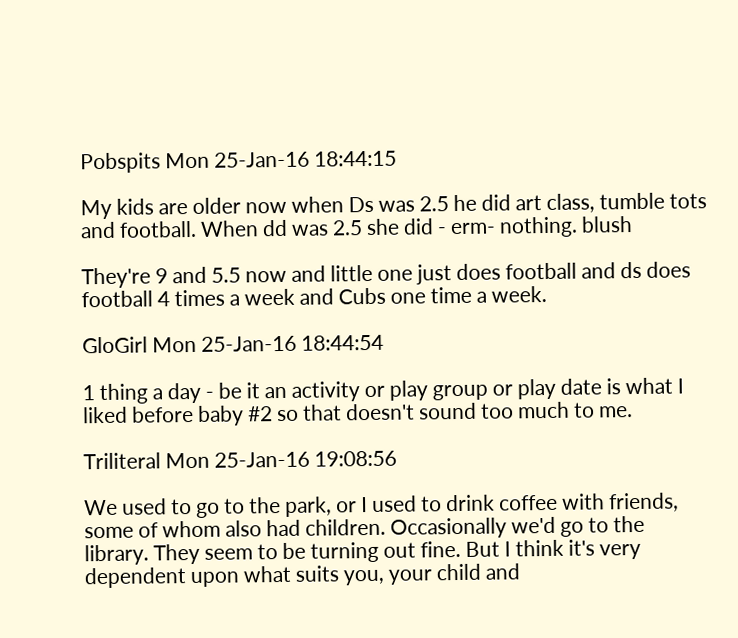Pobspits Mon 25-Jan-16 18:44:15

My kids are older now when Ds was 2.5 he did art class, tumble tots and football. When dd was 2.5 she did - erm- nothing. blush

They're 9 and 5.5 now and little one just does football and ds does football 4 times a week and Cubs one time a week.

GloGirl Mon 25-Jan-16 18:44:54

1 thing a day - be it an activity or play group or play date is what I liked before baby #2 so that doesn't sound too much to me.

Triliteral Mon 25-Jan-16 19:08:56

We used to go to the park, or I used to drink coffee with friends, some of whom also had children. Occasionally we'd go to the library. They seem to be turning out fine. But I think it's very dependent upon what suits you, your child and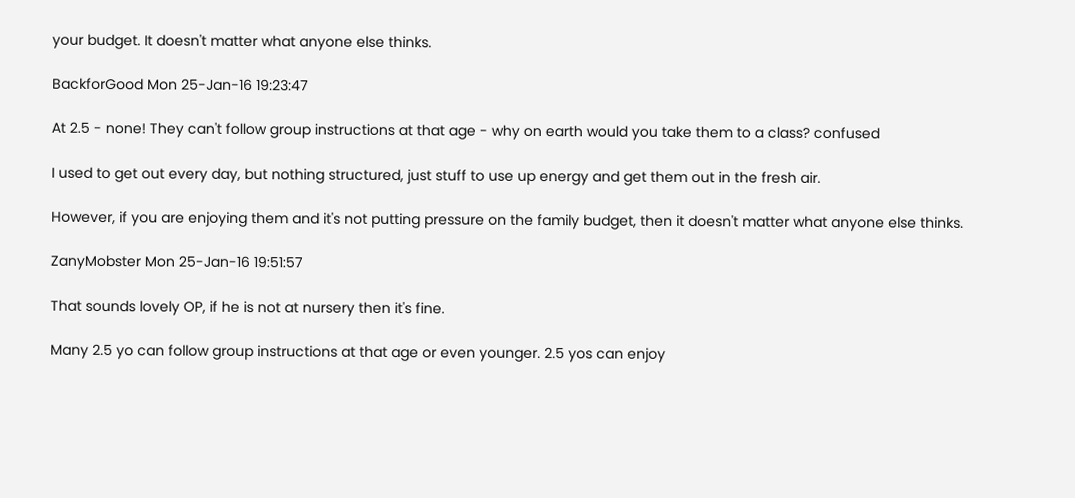your budget. It doesn't matter what anyone else thinks.

BackforGood Mon 25-Jan-16 19:23:47

At 2.5 - none! They can't follow group instructions at that age - why on earth would you take them to a class? confused

I used to get out every day, but nothing structured, just stuff to use up energy and get them out in the fresh air.

However, if you are enjoying them and it's not putting pressure on the family budget, then it doesn't matter what anyone else thinks.

ZanyMobster Mon 25-Jan-16 19:51:57

That sounds lovely OP, if he is not at nursery then it's fine.

Many 2.5 yo can follow group instructions at that age or even younger. 2.5 yos can enjoy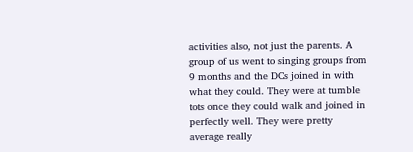activities also, not just the parents. A group of us went to singing groups from 9 months and the DCs joined in with what they could. They were at tumble tots once they could walk and joined in perfectly well. They were pretty average really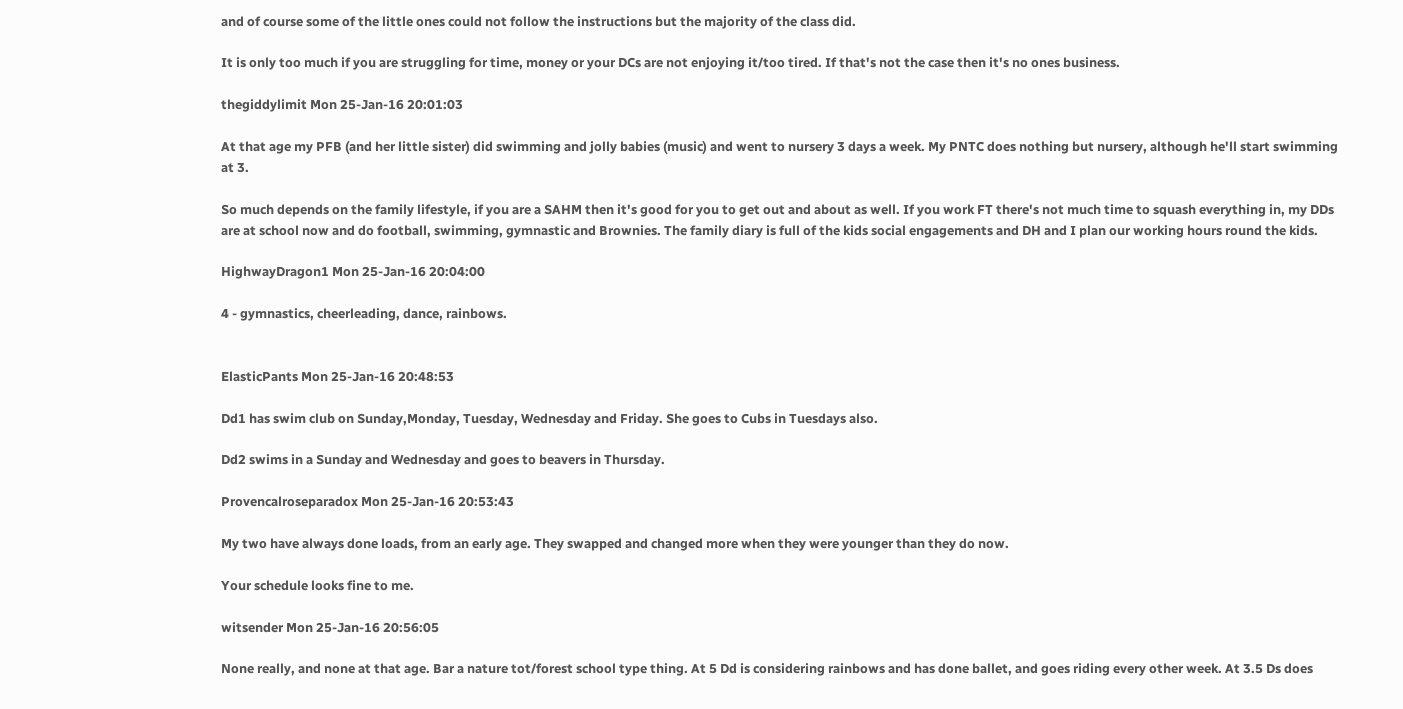and of course some of the little ones could not follow the instructions but the majority of the class did.

It is only too much if you are struggling for time, money or your DCs are not enjoying it/too tired. If that's not the case then it's no ones business.

thegiddylimit Mon 25-Jan-16 20:01:03

At that age my PFB (and her little sister) did swimming and jolly babies (music) and went to nursery 3 days a week. My PNTC does nothing but nursery, although he'll start swimming at 3.

So much depends on the family lifestyle, if you are a SAHM then it's good for you to get out and about as well. If you work FT there's not much time to squash everything in, my DDs are at school now and do football, swimming, gymnastic and Brownies. The family diary is full of the kids social engagements and DH and I plan our working hours round the kids.

HighwayDragon1 Mon 25-Jan-16 20:04:00

4 - gymnastics, cheerleading, dance, rainbows.


ElasticPants Mon 25-Jan-16 20:48:53

Dd1 has swim club on Sunday,Monday, Tuesday, Wednesday and Friday. She goes to Cubs in Tuesdays also.

Dd2 swims in a Sunday and Wednesday and goes to beavers in Thursday.

Provencalroseparadox Mon 25-Jan-16 20:53:43

My two have always done loads, from an early age. They swapped and changed more when they were younger than they do now.

Your schedule looks fine to me.

witsender Mon 25-Jan-16 20:56:05

None really, and none at that age. Bar a nature tot/forest school type thing. At 5 Dd is considering rainbows and has done ballet, and goes riding every other week. At 3.5 Ds does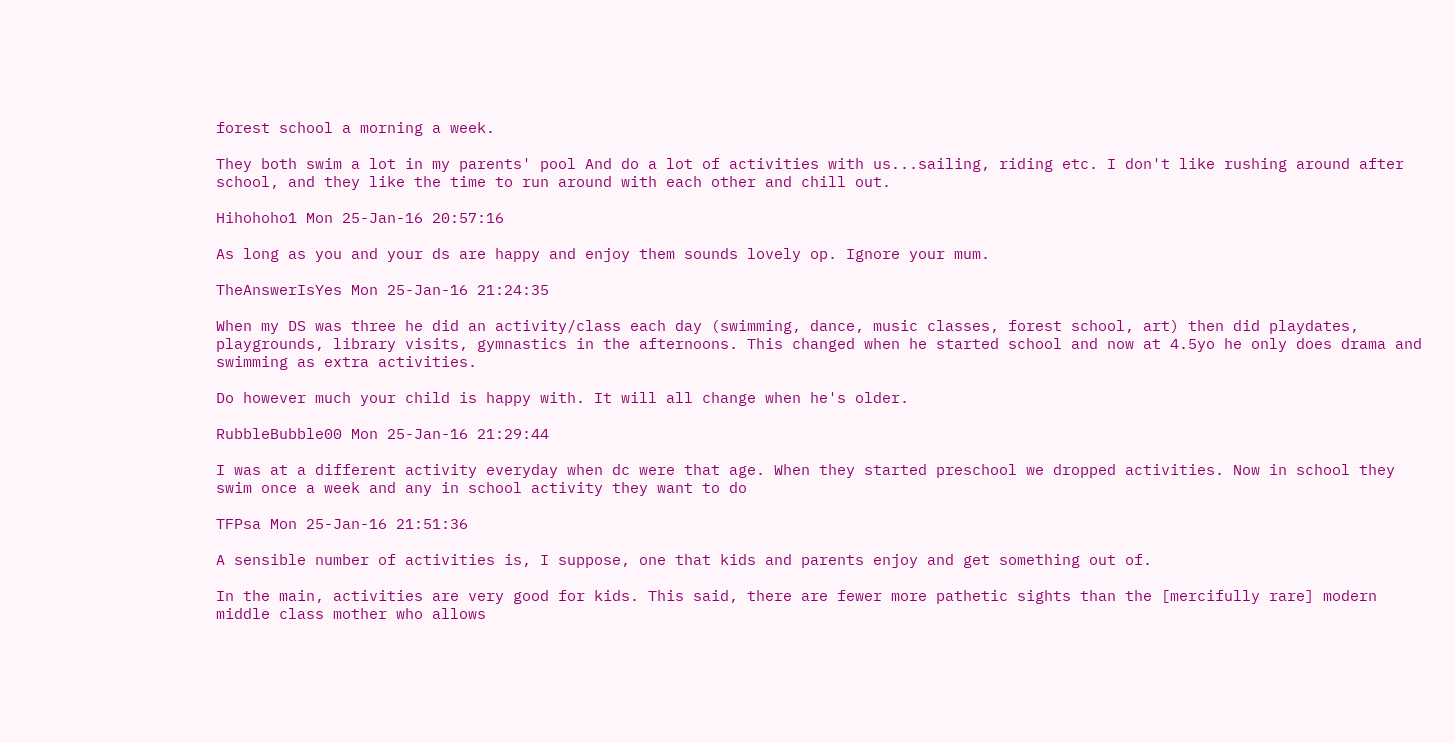forest school a morning a week.

They both swim a lot in my parents' pool And do a lot of activities with us...sailing, riding etc. I don't like rushing around after school, and they like the time to run around with each other and chill out.

Hihohoho1 Mon 25-Jan-16 20:57:16

As long as you and your ds are happy and enjoy them sounds lovely op. Ignore your mum.

TheAnswerIsYes Mon 25-Jan-16 21:24:35

When my DS was three he did an activity/class each day (swimming, dance, music classes, forest school, art) then did playdates, playgrounds, library visits, gymnastics in the afternoons. This changed when he started school and now at 4.5yo he only does drama and swimming as extra activities.

Do however much your child is happy with. It will all change when he's older.

RubbleBubble00 Mon 25-Jan-16 21:29:44

I was at a different activity everyday when dc were that age. When they started preschool we dropped activities. Now in school they swim once a week and any in school activity they want to do

TFPsa Mon 25-Jan-16 21:51:36

A sensible number of activities is, I suppose, one that kids and parents enjoy and get something out of.

In the main, activities are very good for kids. This said, there are fewer more pathetic sights than the [mercifully rare] modern middle class mother who allows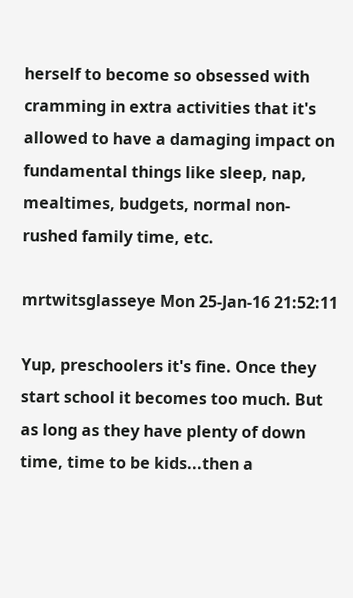herself to become so obsessed with cramming in extra activities that it's allowed to have a damaging impact on fundamental things like sleep, nap, mealtimes, budgets, normal non-rushed family time, etc.

mrtwitsglasseye Mon 25-Jan-16 21:52:11

Yup, preschoolers it's fine. Once they start school it becomes too much. But as long as they have plenty of down time, time to be kids...then a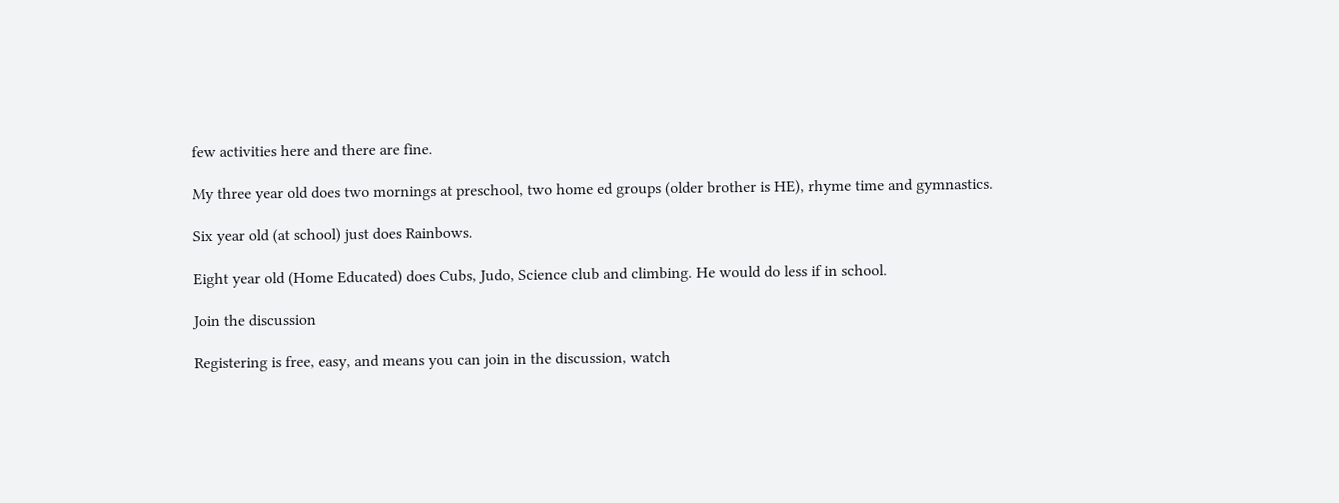few activities here and there are fine.

My three year old does two mornings at preschool, two home ed groups (older brother is HE), rhyme time and gymnastics.

Six year old (at school) just does Rainbows.

Eight year old (Home Educated) does Cubs, Judo, Science club and climbing. He would do less if in school.

Join the discussion

Registering is free, easy, and means you can join in the discussion, watch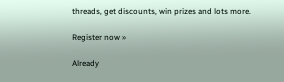threads, get discounts, win prizes and lots more.

Register now »

Already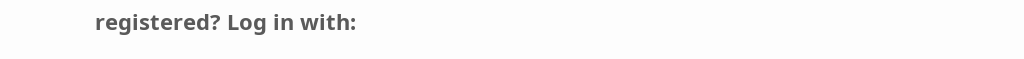registered? Log in with: